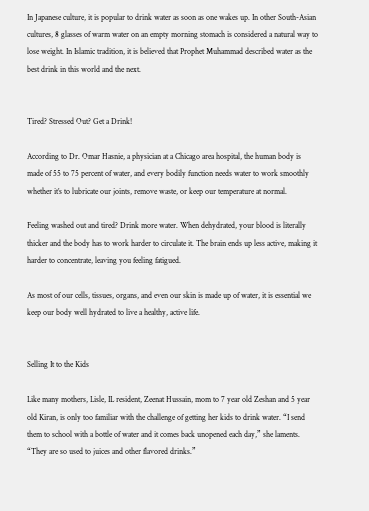In Japanese culture, it is popular to drink water as soon as one wakes up. In other South-Asian cultures, 8 glasses of warm water on an empty morning stomach is considered a natural way to lose weight. In Islamic tradition, it is believed that Prophet Muhammad described water as the best drink in this world and the next.


Tired? Stressed Out? Get a Drink!

According to Dr. Omar Hasnie, a physician at a Chicago area hospital, the human body is made of 55 to 75 percent of water, and every bodily function needs water to work smoothly whether it’s to lubricate our joints, remove waste, or keep our temperature at normal.

Feeling washed out and tired? Drink more water. When dehydrated, your blood is literally thicker and the body has to work harder to circulate it. The brain ends up less active, making it harder to concentrate, leaving you feeling fatigued.

As most of our cells, tissues, organs, and even our skin is made up of water, it is essential we keep our body well hydrated to live a healthy, active life.


Selling It to the Kids

Like many mothers, Lisle, IL resident, Zeenat Hussain, mom to 7 year old Zeshan and 5 year old Kiran, is only too familiar with the challenge of getting her kids to drink water. “I send them to school with a bottle of water and it comes back unopened each day,” she laments. “They are so used to juices and other flavored drinks.”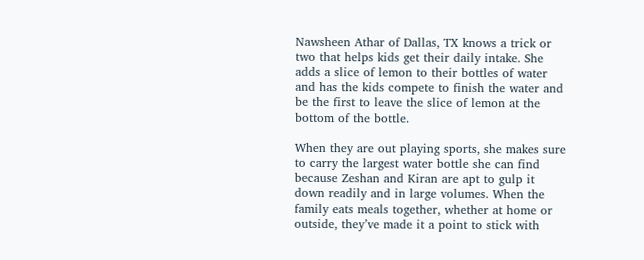Nawsheen Athar of Dallas, TX knows a trick or two that helps kids get their daily intake. She adds a slice of lemon to their bottles of water and has the kids compete to finish the water and be the first to leave the slice of lemon at the bottom of the bottle.

When they are out playing sports, she makes sure to carry the largest water bottle she can find because Zeshan and Kiran are apt to gulp it down readily and in large volumes. When the family eats meals together, whether at home or outside, they’ve made it a point to stick with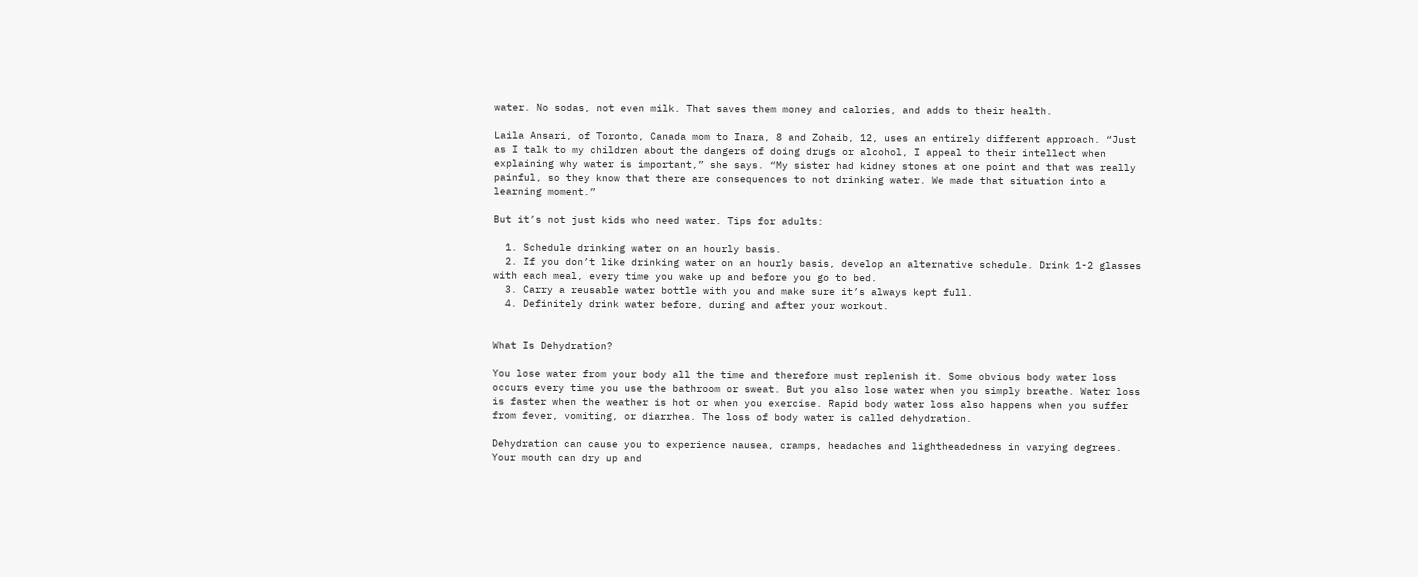water. No sodas, not even milk. That saves them money and calories, and adds to their health.

Laila Ansari, of Toronto, Canada mom to Inara, 8 and Zohaib, 12, uses an entirely different approach. “Just as I talk to my children about the dangers of doing drugs or alcohol, I appeal to their intellect when explaining why water is important,” she says. “My sister had kidney stones at one point and that was really painful, so they know that there are consequences to not drinking water. We made that situation into a learning moment.”

But it’s not just kids who need water. Tips for adults:

  1. Schedule drinking water on an hourly basis.
  2. If you don’t like drinking water on an hourly basis, develop an alternative schedule. Drink 1-2 glasses with each meal, every time you wake up and before you go to bed.
  3. Carry a reusable water bottle with you and make sure it’s always kept full.
  4. Definitely drink water before, during and after your workout.


What Is Dehydration?

You lose water from your body all the time and therefore must replenish it. Some obvious body water loss occurs every time you use the bathroom or sweat. But you also lose water when you simply breathe. Water loss is faster when the weather is hot or when you exercise. Rapid body water loss also happens when you suffer from fever, vomiting, or diarrhea. The loss of body water is called dehydration.

Dehydration can cause you to experience nausea, cramps, headaches and lightheadedness in varying degrees. Your mouth can dry up and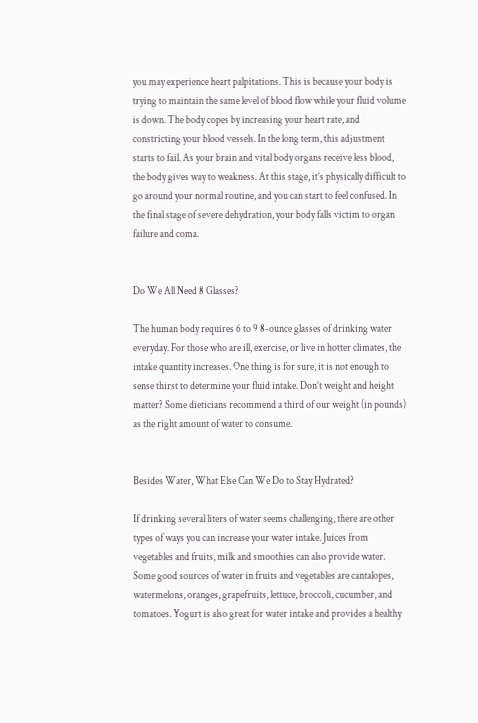you may experience heart palpitations. This is because your body is trying to maintain the same level of blood flow while your fluid volume is down. The body copes by increasing your heart rate, and constricting your blood vessels. In the long term, this adjustment starts to fail. As your brain and vital body organs receive less blood, the body gives way to weakness. At this stage, it’s physically difficult to go around your normal routine, and you can start to feel confused. In the final stage of severe dehydration, your body falls victim to organ failure and coma.


Do We All Need 8 Glasses?

The human body requires 6 to 9 8-ounce glasses of drinking water everyday. For those who are ill, exercise, or live in hotter climates, the intake quantity increases. One thing is for sure, it is not enough to sense thirst to determine your fluid intake. Don’t weight and height matter? Some dieticians recommend a third of our weight (in pounds) as the right amount of water to consume.


Besides Water, What Else Can We Do to Stay Hydrated?

If drinking several liters of water seems challenging, there are other types of ways you can increase your water intake. Juices from vegetables and fruits, milk and smoothies can also provide water. Some good sources of water in fruits and vegetables are cantalopes, watermelons, oranges, grapefruits, lettuce, broccoli, cucumber, and tomatoes. Yogurt is also great for water intake and provides a healthy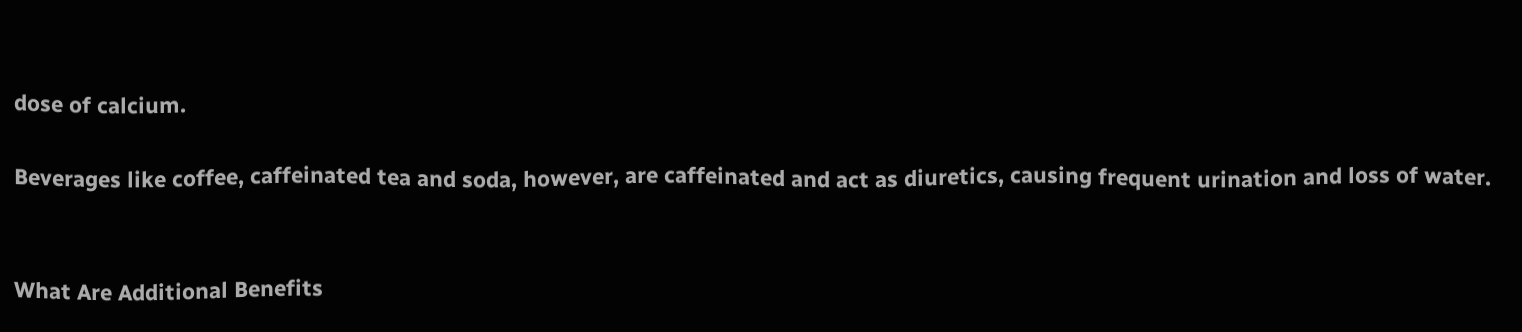dose of calcium.

Beverages like coffee, caffeinated tea and soda, however, are caffeinated and act as diuretics, causing frequent urination and loss of water.


What Are Additional Benefits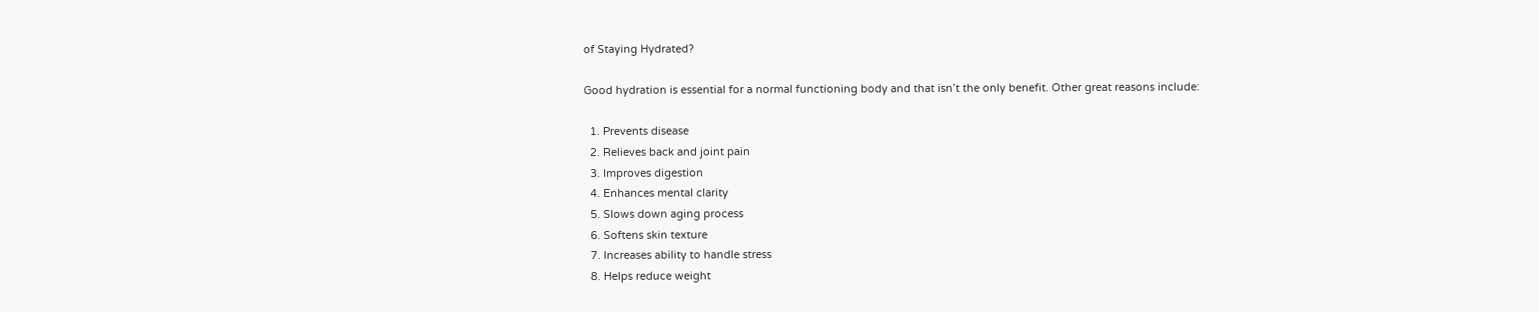of Staying Hydrated?

Good hydration is essential for a normal functioning body and that isn’t the only benefit. Other great reasons include:

  1. Prevents disease
  2. Relieves back and joint pain
  3. Improves digestion
  4. Enhances mental clarity
  5. Slows down aging process
  6. Softens skin texture
  7. Increases ability to handle stress
  8. Helps reduce weight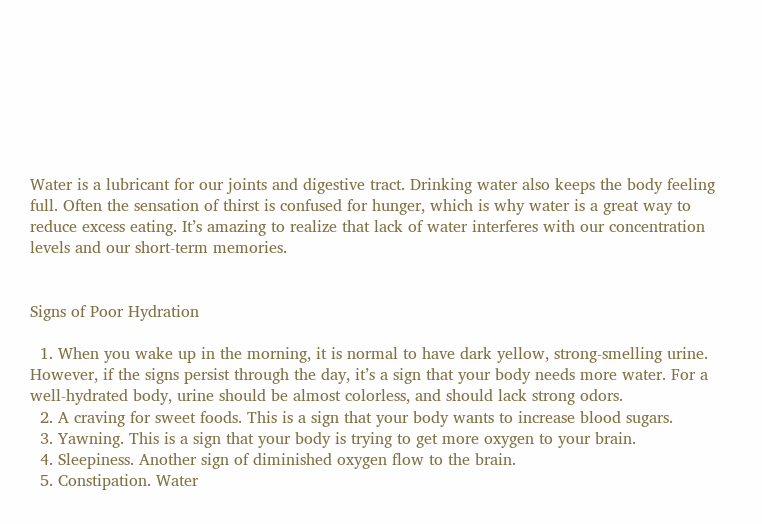Water is a lubricant for our joints and digestive tract. Drinking water also keeps the body feeling full. Often the sensation of thirst is confused for hunger, which is why water is a great way to reduce excess eating. It’s amazing to realize that lack of water interferes with our concentration levels and our short-term memories.


Signs of Poor Hydration

  1. When you wake up in the morning, it is normal to have dark yellow, strong-smelling urine. However, if the signs persist through the day, it’s a sign that your body needs more water. For a well-hydrated body, urine should be almost colorless, and should lack strong odors.
  2. A craving for sweet foods. This is a sign that your body wants to increase blood sugars.
  3. Yawning. This is a sign that your body is trying to get more oxygen to your brain.
  4. Sleepiness. Another sign of diminished oxygen flow to the brain.
  5. Constipation. Water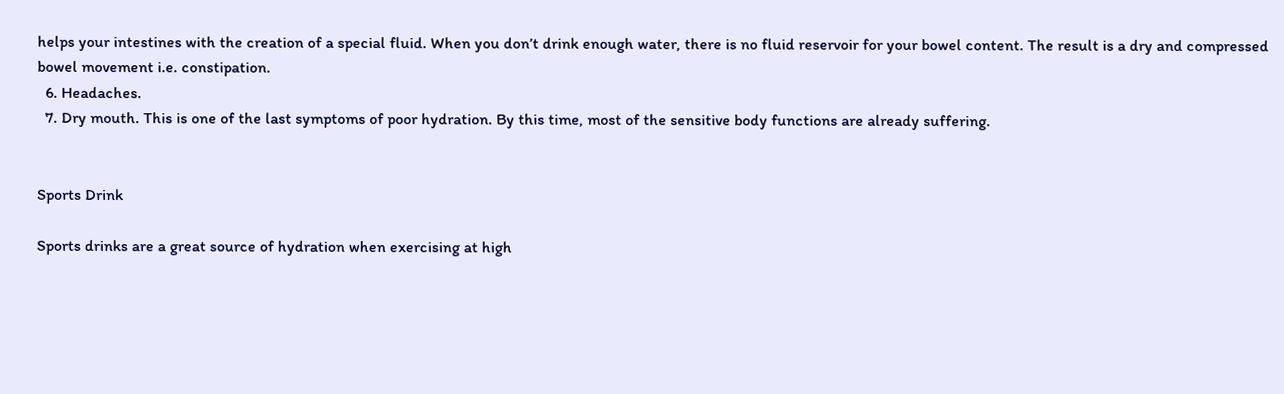helps your intestines with the creation of a special fluid. When you don’t drink enough water, there is no fluid reservoir for your bowel content. The result is a dry and compressed bowel movement i.e. constipation.
  6. Headaches.
  7. Dry mouth. This is one of the last symptoms of poor hydration. By this time, most of the sensitive body functions are already suffering.


Sports Drink

Sports drinks are a great source of hydration when exercising at high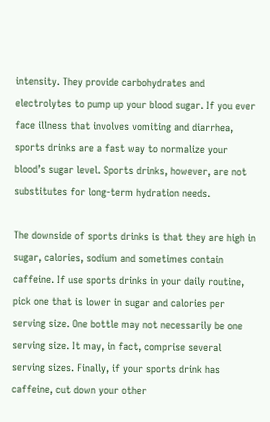intensity. They provide carbohydrates and electrolytes to pump up your blood sugar. If you ever face illness that involves vomiting and diarrhea, sports drinks are a fast way to normalize your blood’s sugar level. Sports drinks, however, are not substitutes for long-term hydration needs.

The downside of sports drinks is that they are high in sugar, calories, sodium and sometimes contain caffeine. If use sports drinks in your daily routine, pick one that is lower in sugar and calories per serving size. One bottle may not necessarily be one serving size. It may, in fact, comprise several serving sizes. Finally, if your sports drink has caffeine, cut down your other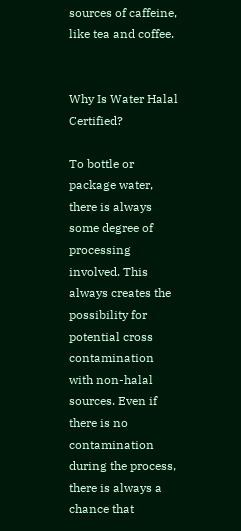sources of caffeine, like tea and coffee.


Why Is Water Halal Certified?

To bottle or package water, there is always some degree of processing involved. This always creates the possibility for potential cross contamination with non-halal sources. Even if there is no contamination during the process, there is always a chance that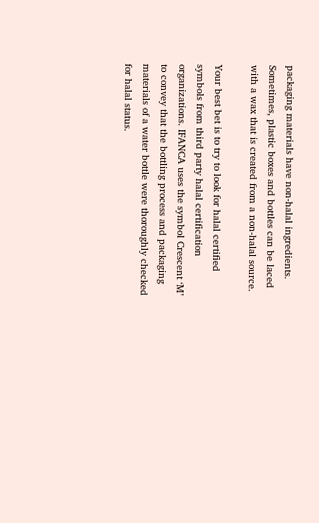packaging materials have non-halal ingredients. Sometimes, plastic boxes and bottles can be laced with a wax that is created from a non-halal source.

Your best bet is to try to look for halal certified symbols from third party halal certification organizations. IFANCA uses the symbol Crescent ‘M’ to convey that the bottling process and packaging materials of a water bottle were thoroughly checked for halal status.